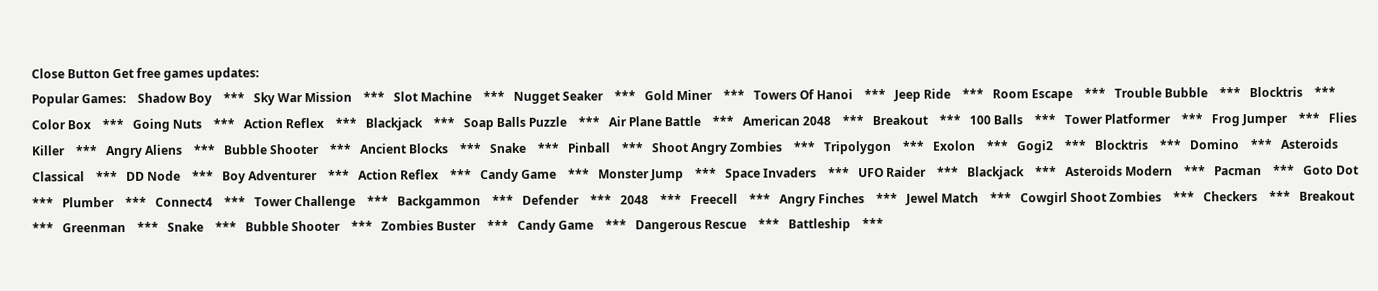Close Button Get free games updates:
Popular Games:    Shadow Boy    ***   Sky War Mission    ***   Slot Machine    ***   Nugget Seaker    ***   Gold Miner    ***   Towers Of Hanoi    ***   Jeep Ride    ***   Room Escape    ***   Trouble Bubble    ***   Blocktris    ***   Color Box    ***   Going Nuts    ***   Action Reflex    ***   Blackjack    ***   Soap Balls Puzzle    ***   Air Plane Battle    ***   American 2048    ***   Breakout    ***   100 Balls    ***   Tower Platformer    ***   Frog Jumper    ***   Flies Killer    ***   Angry Aliens    ***   Bubble Shooter    ***   Ancient Blocks    ***   Snake    ***   Pinball    ***   Shoot Angry Zombies    ***   Tripolygon    ***   Exolon    ***   Gogi2    ***   Blocktris    ***   Domino    ***   Asteroids Classical    ***   DD Node    ***   Boy Adventurer    ***   Action Reflex    ***   Candy Game    ***   Monster Jump    ***   Space Invaders    ***   UFO Raider    ***   Blackjack    ***   Asteroids Modern    ***   Pacman    ***   Goto Dot    ***   Plumber    ***   Connect4    ***   Tower Challenge    ***   Backgammon    ***   Defender    ***   2048    ***   Freecell    ***   Angry Finches    ***   Jewel Match    ***   Cowgirl Shoot Zombies    ***   Checkers    ***   Breakout    ***   Greenman    ***   Snake    ***   Bubble Shooter    ***   Zombies Buster    ***   Candy Game    ***   Dangerous Rescue    ***   Battleship    ***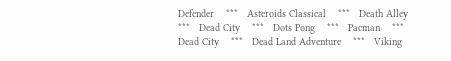Defender    ***   Asteroids Classical    ***   Death Alley    ***   Dead City    ***   Dots Pong    ***   Pacman    ***   Dead City    ***   Dead Land Adventure    ***   Viking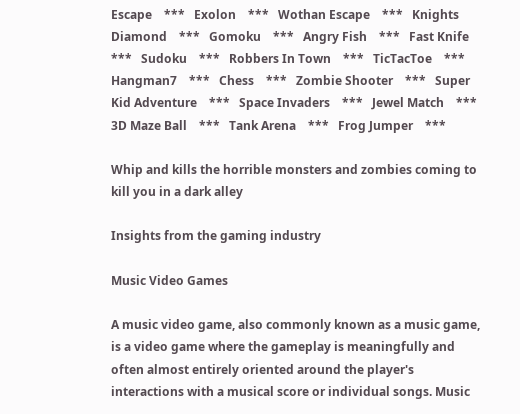Escape    ***   Exolon    ***   Wothan Escape    ***   Knights Diamond    ***   Gomoku    ***   Angry Fish    ***   Fast Knife    ***   Sudoku    ***   Robbers In Town    ***   TicTacToe    ***   Hangman7    ***   Chess    ***   Zombie Shooter    ***   Super Kid Adventure    ***   Space Invaders    ***   Jewel Match    ***   3D Maze Ball    ***   Tank Arena    ***   Frog Jumper    ***

Whip and kills the horrible monsters and zombies coming to kill you in a dark alley

Insights from the gaming industry

Music Video Games

A music video game, also commonly known as a music game, is a video game where the gameplay is meaningfully and often almost entirely oriented around the player's interactions with a musical score or individual songs. Music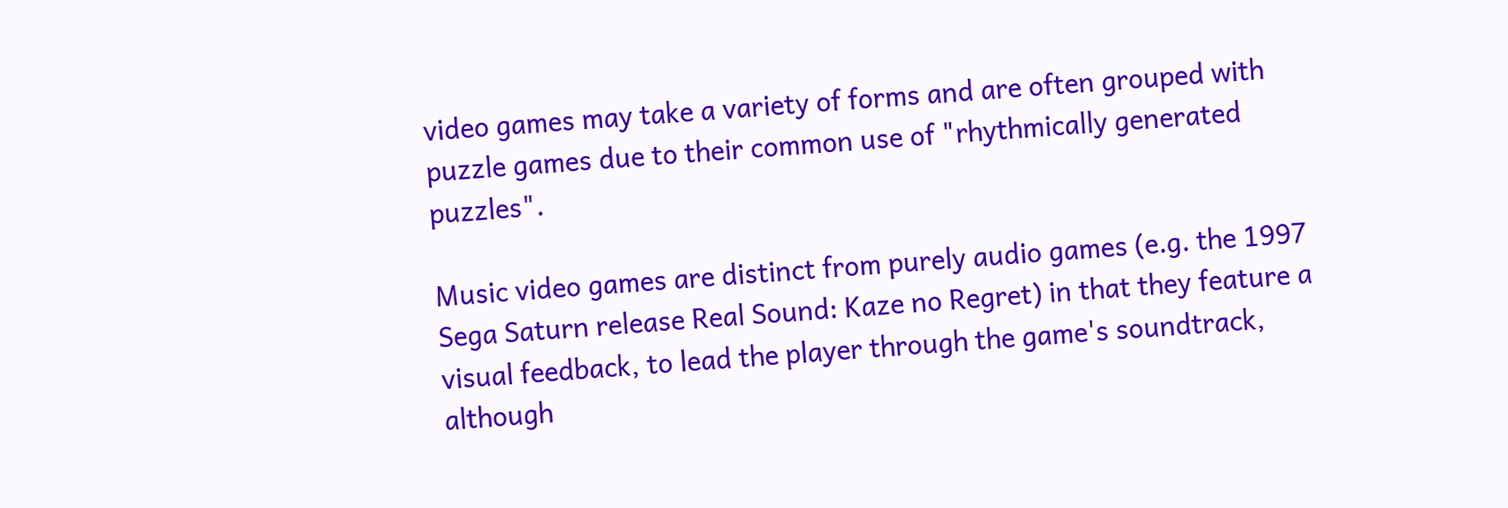video games may take a variety of forms and are often grouped with puzzle games due to their common use of "rhythmically generated puzzles".

Music video games are distinct from purely audio games (e.g. the 1997 Sega Saturn release Real Sound: Kaze no Regret) in that they feature a visual feedback, to lead the player through the game's soundtrack, although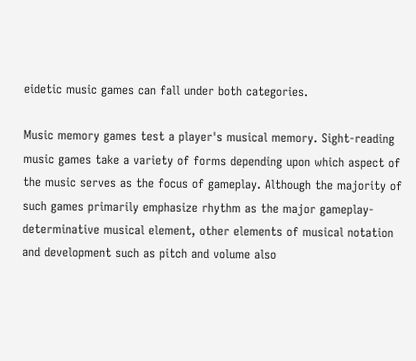eidetic music games can fall under both categories.

Music memory games test a player's musical memory. Sight-reading music games take a variety of forms depending upon which aspect of the music serves as the focus of gameplay. Although the majority of such games primarily emphasize rhythm as the major gameplay-determinative musical element, other elements of musical notation and development such as pitch and volume also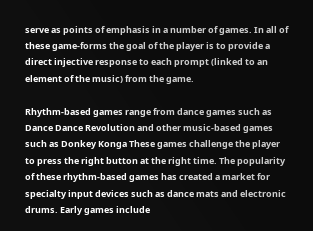serve as points of emphasis in a number of games. In all of these game-forms the goal of the player is to provide a direct injective response to each prompt (linked to an element of the music) from the game.

Rhythm-based games range from dance games such as Dance Dance Revolution and other music-based games such as Donkey Konga These games challenge the player to press the right button at the right time. The popularity of these rhythm-based games has created a market for specialty input devices such as dance mats and electronic drums. Early games include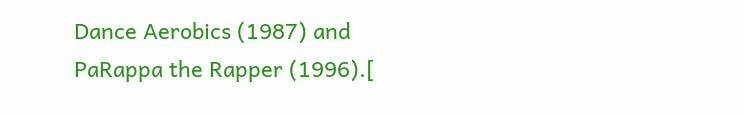Dance Aerobics (1987) and PaRappa the Rapper (1996).[